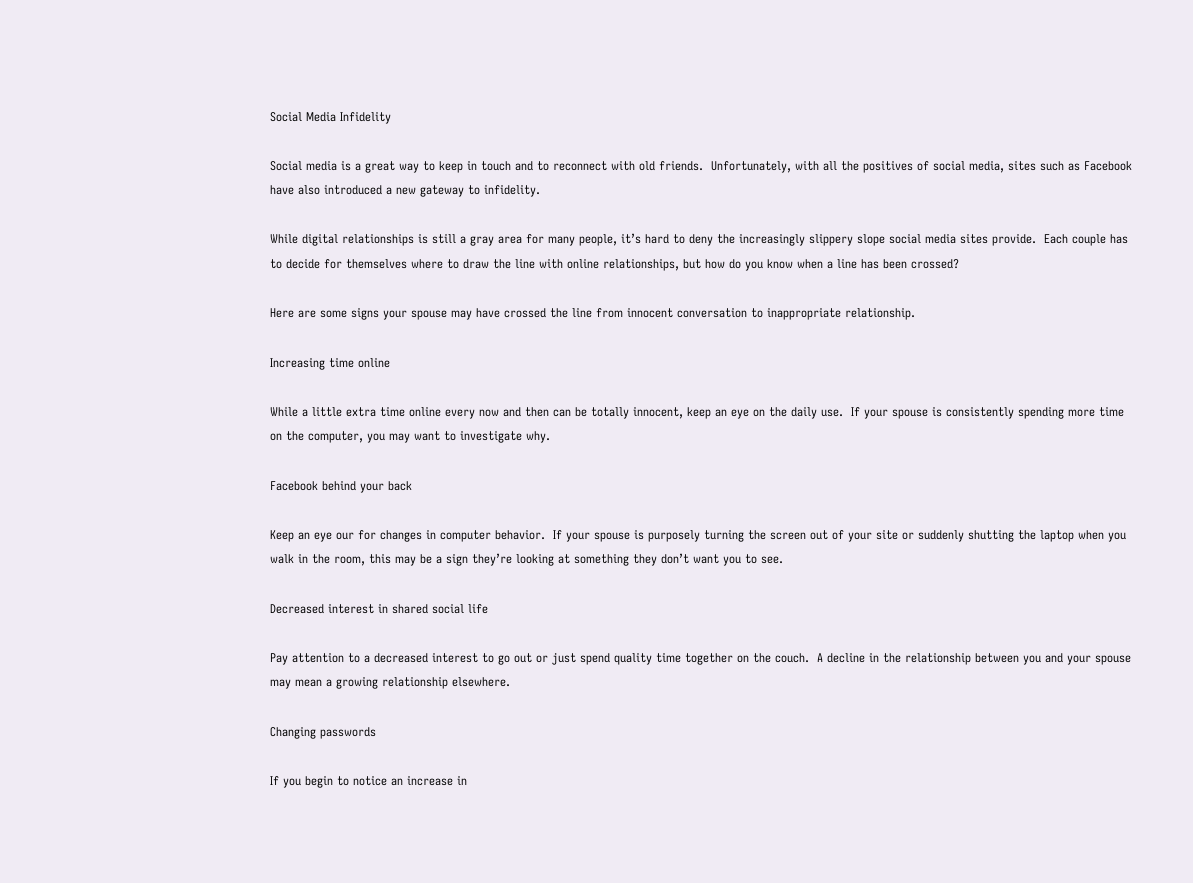Social Media Infidelity

Social media is a great way to keep in touch and to reconnect with old friends.  Unfortunately, with all the positives of social media, sites such as Facebook have also introduced a new gateway to infidelity.

While digital relationships is still a gray area for many people, it’s hard to deny the increasingly slippery slope social media sites provide.  Each couple has to decide for themselves where to draw the line with online relationships, but how do you know when a line has been crossed?

Here are some signs your spouse may have crossed the line from innocent conversation to inappropriate relationship.

Increasing time online

While a little extra time online every now and then can be totally innocent, keep an eye on the daily use.  If your spouse is consistently spending more time on the computer, you may want to investigate why.

Facebook behind your back

Keep an eye our for changes in computer behavior.  If your spouse is purposely turning the screen out of your site or suddenly shutting the laptop when you walk in the room, this may be a sign they’re looking at something they don’t want you to see.

Decreased interest in shared social life

Pay attention to a decreased interest to go out or just spend quality time together on the couch.  A decline in the relationship between you and your spouse may mean a growing relationship elsewhere.

Changing passwords

If you begin to notice an increase in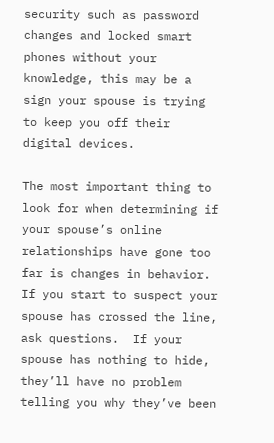security such as password changes and locked smart phones without your knowledge, this may be a sign your spouse is trying to keep you off their digital devices.

The most important thing to look for when determining if your spouse’s online relationships have gone too far is changes in behavior.  If you start to suspect your spouse has crossed the line, ask questions.  If your spouse has nothing to hide, they’ll have no problem telling you why they’ve been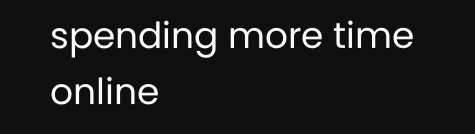spending more time online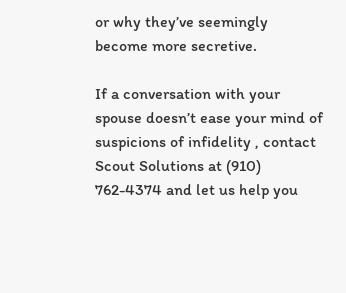or why they’ve seemingly become more secretive.

If a conversation with your spouse doesn’t ease your mind of suspicions of infidelity , contact Scout Solutions at (910) 762-4374 and let us help you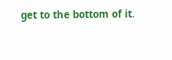get to the bottom of it.